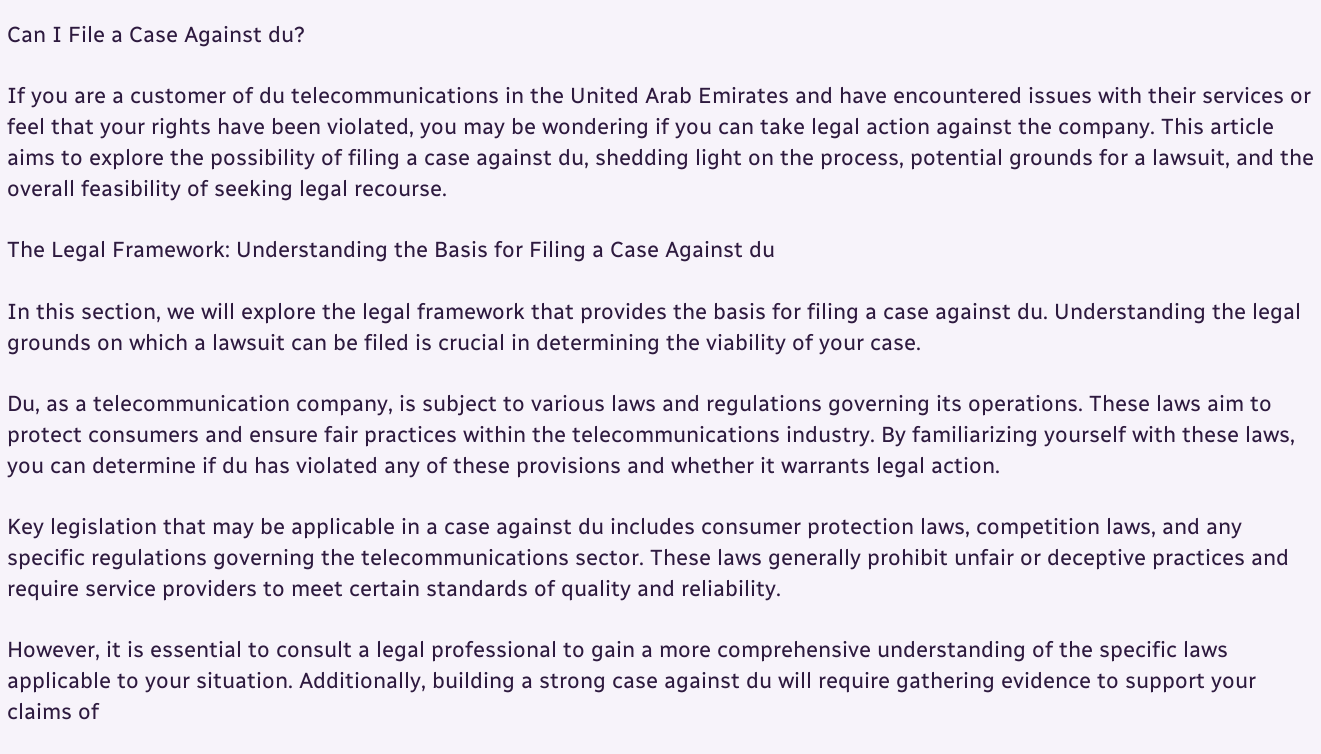Can I File a Case Against du?

If you are a customer of du telecommunications in the United Arab Emirates and have encountered issues with their services or feel that your rights have been violated, you may be wondering if you can take legal action against the company. This article aims to explore the possibility of filing a case against du, shedding light on the process, potential grounds for a lawsuit, and the overall feasibility of seeking legal recourse.

The Legal Framework: Understanding the Basis for Filing a Case Against du

In this section, we will explore the legal framework that provides the basis for filing a case against du. Understanding the legal grounds on which a lawsuit can be filed is crucial in determining the viability of your case.

Du, as a telecommunication company, is subject to various laws and regulations governing its operations. These laws aim to protect consumers and ensure fair practices within the telecommunications industry. By familiarizing yourself with these laws, you can determine if du has violated any of these provisions and whether it warrants legal action.

Key legislation that may be applicable in a case against du includes consumer protection laws, competition laws, and any specific regulations governing the telecommunications sector. These laws generally prohibit unfair or deceptive practices and require service providers to meet certain standards of quality and reliability.

However, it is essential to consult a legal professional to gain a more comprehensive understanding of the specific laws applicable to your situation. Additionally, building a strong case against du will require gathering evidence to support your claims of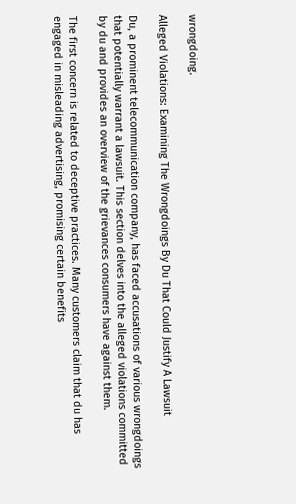wrongdoing.

Alleged Violations: Examining The Wrongdoings By Du That Could Justify A Lawsuit

Du, a prominent telecommunication company, has faced accusations of various wrongdoings that potentially warrant a lawsuit. This section delves into the alleged violations committed by du and provides an overview of the grievances consumers have against them.

The first concern is related to deceptive practices. Many customers claim that du has engaged in misleading advertising, promising certain benefits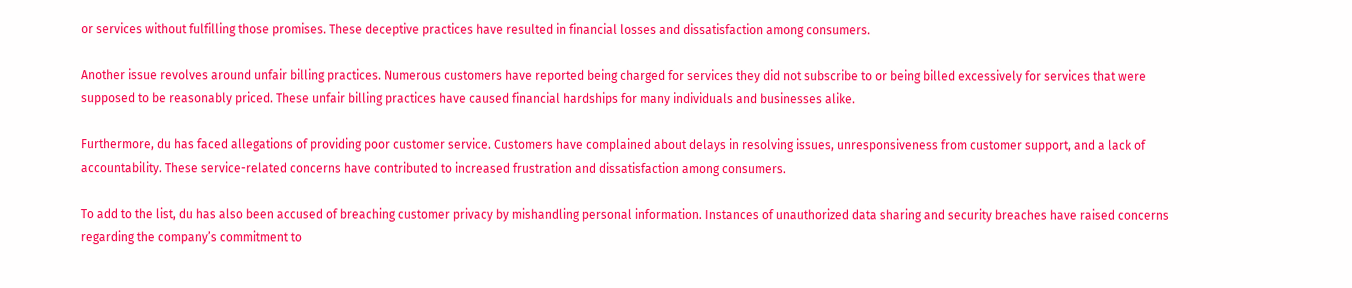or services without fulfilling those promises. These deceptive practices have resulted in financial losses and dissatisfaction among consumers.

Another issue revolves around unfair billing practices. Numerous customers have reported being charged for services they did not subscribe to or being billed excessively for services that were supposed to be reasonably priced. These unfair billing practices have caused financial hardships for many individuals and businesses alike.

Furthermore, du has faced allegations of providing poor customer service. Customers have complained about delays in resolving issues, unresponsiveness from customer support, and a lack of accountability. These service-related concerns have contributed to increased frustration and dissatisfaction among consumers.

To add to the list, du has also been accused of breaching customer privacy by mishandling personal information. Instances of unauthorized data sharing and security breaches have raised concerns regarding the company’s commitment to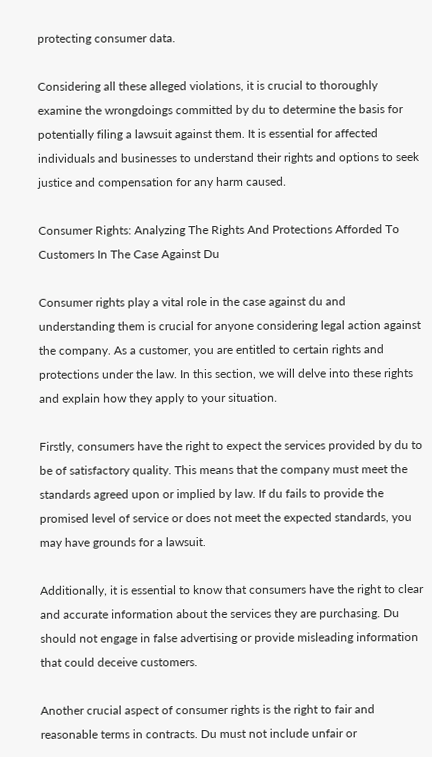protecting consumer data.

Considering all these alleged violations, it is crucial to thoroughly examine the wrongdoings committed by du to determine the basis for potentially filing a lawsuit against them. It is essential for affected individuals and businesses to understand their rights and options to seek justice and compensation for any harm caused.

Consumer Rights: Analyzing The Rights And Protections Afforded To Customers In The Case Against Du

Consumer rights play a vital role in the case against du and understanding them is crucial for anyone considering legal action against the company. As a customer, you are entitled to certain rights and protections under the law. In this section, we will delve into these rights and explain how they apply to your situation.

Firstly, consumers have the right to expect the services provided by du to be of satisfactory quality. This means that the company must meet the standards agreed upon or implied by law. If du fails to provide the promised level of service or does not meet the expected standards, you may have grounds for a lawsuit.

Additionally, it is essential to know that consumers have the right to clear and accurate information about the services they are purchasing. Du should not engage in false advertising or provide misleading information that could deceive customers.

Another crucial aspect of consumer rights is the right to fair and reasonable terms in contracts. Du must not include unfair or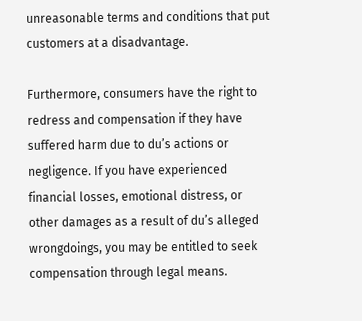unreasonable terms and conditions that put customers at a disadvantage.

Furthermore, consumers have the right to redress and compensation if they have suffered harm due to du’s actions or negligence. If you have experienced financial losses, emotional distress, or other damages as a result of du’s alleged wrongdoings, you may be entitled to seek compensation through legal means.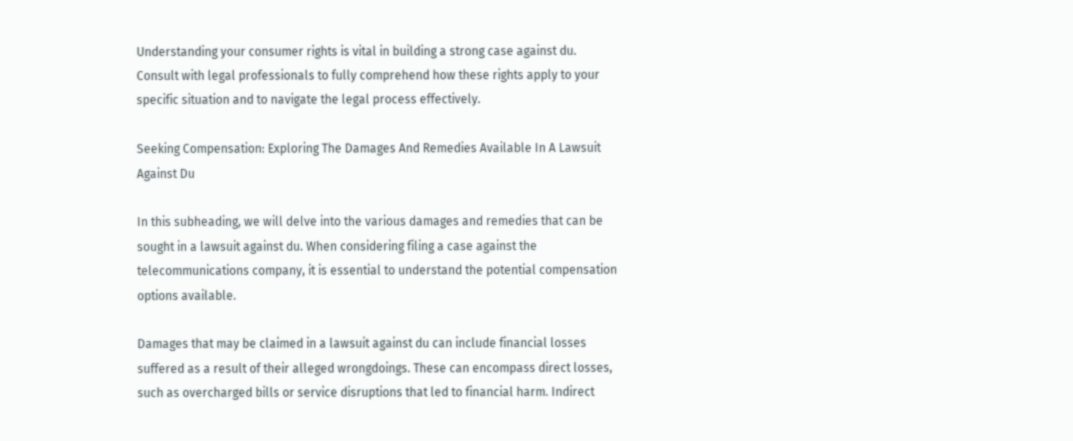Understanding your consumer rights is vital in building a strong case against du. Consult with legal professionals to fully comprehend how these rights apply to your specific situation and to navigate the legal process effectively.

Seeking Compensation: Exploring The Damages And Remedies Available In A Lawsuit Against Du

In this subheading, we will delve into the various damages and remedies that can be sought in a lawsuit against du. When considering filing a case against the telecommunications company, it is essential to understand the potential compensation options available.

Damages that may be claimed in a lawsuit against du can include financial losses suffered as a result of their alleged wrongdoings. These can encompass direct losses, such as overcharged bills or service disruptions that led to financial harm. Indirect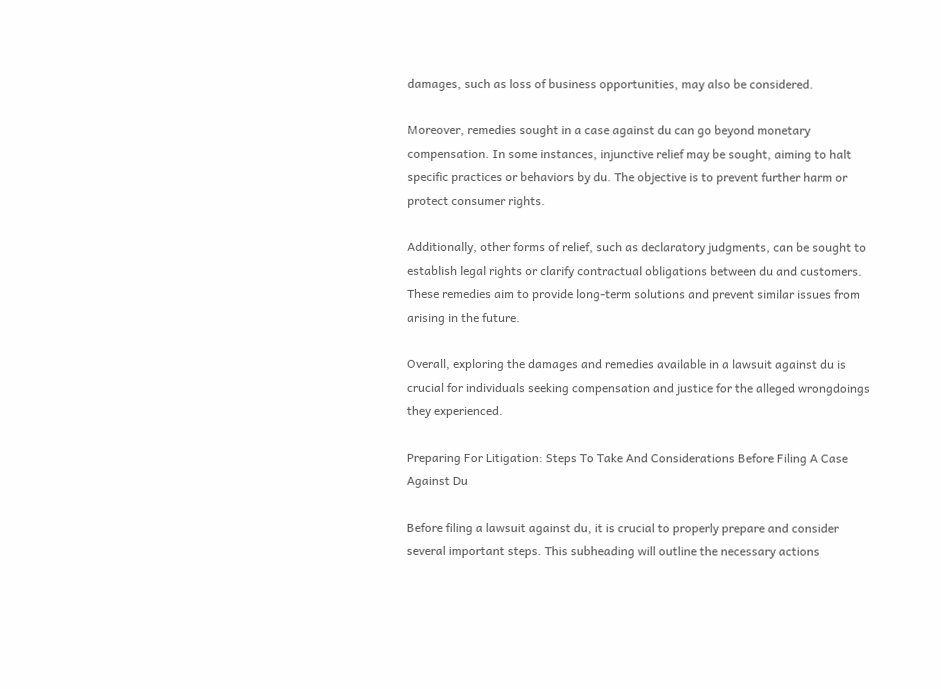damages, such as loss of business opportunities, may also be considered.

Moreover, remedies sought in a case against du can go beyond monetary compensation. In some instances, injunctive relief may be sought, aiming to halt specific practices or behaviors by du. The objective is to prevent further harm or protect consumer rights.

Additionally, other forms of relief, such as declaratory judgments, can be sought to establish legal rights or clarify contractual obligations between du and customers. These remedies aim to provide long-term solutions and prevent similar issues from arising in the future.

Overall, exploring the damages and remedies available in a lawsuit against du is crucial for individuals seeking compensation and justice for the alleged wrongdoings they experienced.

Preparing For Litigation: Steps To Take And Considerations Before Filing A Case Against Du

Before filing a lawsuit against du, it is crucial to properly prepare and consider several important steps. This subheading will outline the necessary actions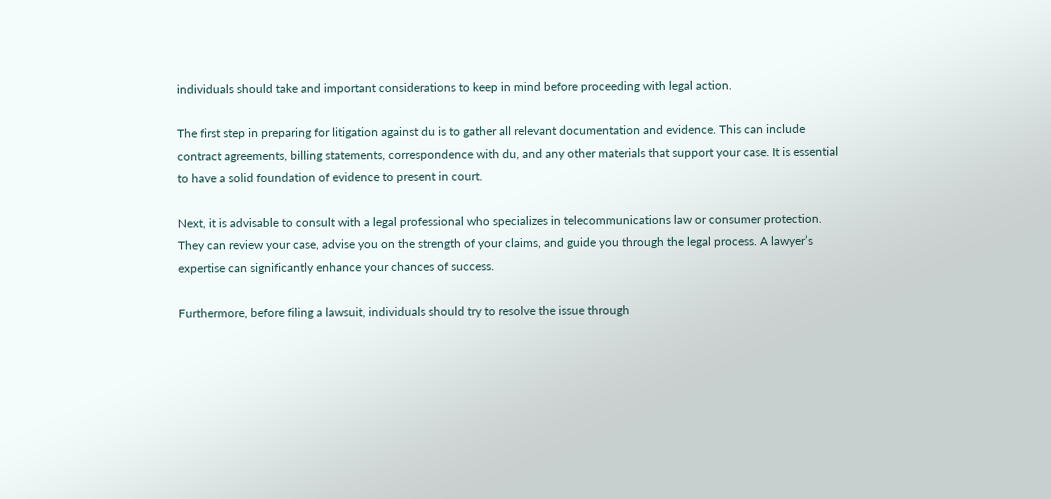individuals should take and important considerations to keep in mind before proceeding with legal action.

The first step in preparing for litigation against du is to gather all relevant documentation and evidence. This can include contract agreements, billing statements, correspondence with du, and any other materials that support your case. It is essential to have a solid foundation of evidence to present in court.

Next, it is advisable to consult with a legal professional who specializes in telecommunications law or consumer protection. They can review your case, advise you on the strength of your claims, and guide you through the legal process. A lawyer’s expertise can significantly enhance your chances of success.

Furthermore, before filing a lawsuit, individuals should try to resolve the issue through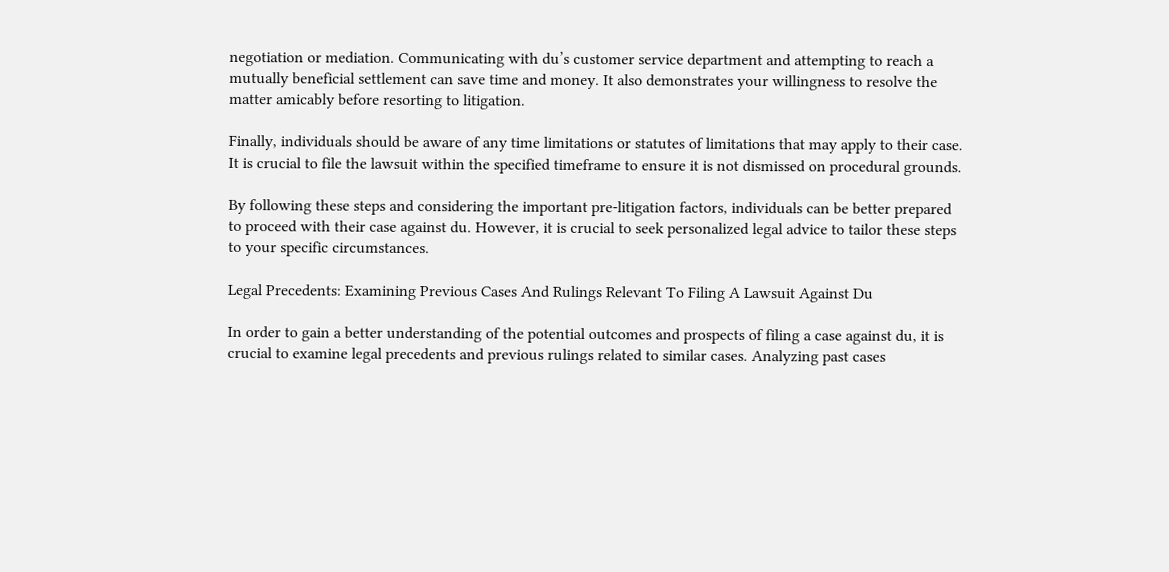negotiation or mediation. Communicating with du’s customer service department and attempting to reach a mutually beneficial settlement can save time and money. It also demonstrates your willingness to resolve the matter amicably before resorting to litigation.

Finally, individuals should be aware of any time limitations or statutes of limitations that may apply to their case. It is crucial to file the lawsuit within the specified timeframe to ensure it is not dismissed on procedural grounds.

By following these steps and considering the important pre-litigation factors, individuals can be better prepared to proceed with their case against du. However, it is crucial to seek personalized legal advice to tailor these steps to your specific circumstances.

Legal Precedents: Examining Previous Cases And Rulings Relevant To Filing A Lawsuit Against Du

In order to gain a better understanding of the potential outcomes and prospects of filing a case against du, it is crucial to examine legal precedents and previous rulings related to similar cases. Analyzing past cases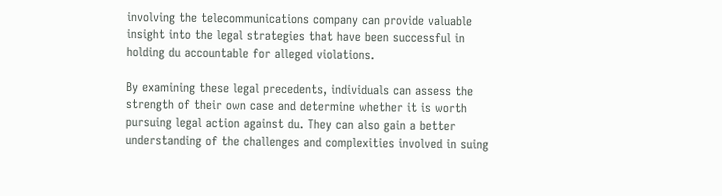involving the telecommunications company can provide valuable insight into the legal strategies that have been successful in holding du accountable for alleged violations.

By examining these legal precedents, individuals can assess the strength of their own case and determine whether it is worth pursuing legal action against du. They can also gain a better understanding of the challenges and complexities involved in suing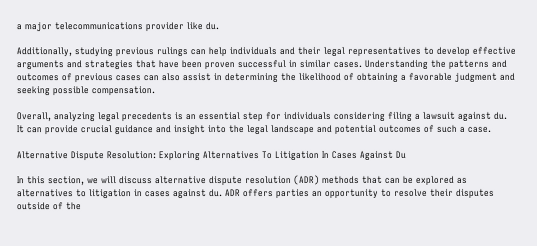a major telecommunications provider like du.

Additionally, studying previous rulings can help individuals and their legal representatives to develop effective arguments and strategies that have been proven successful in similar cases. Understanding the patterns and outcomes of previous cases can also assist in determining the likelihood of obtaining a favorable judgment and seeking possible compensation.

Overall, analyzing legal precedents is an essential step for individuals considering filing a lawsuit against du. It can provide crucial guidance and insight into the legal landscape and potential outcomes of such a case.

Alternative Dispute Resolution: Exploring Alternatives To Litigation In Cases Against Du

In this section, we will discuss alternative dispute resolution (ADR) methods that can be explored as alternatives to litigation in cases against du. ADR offers parties an opportunity to resolve their disputes outside of the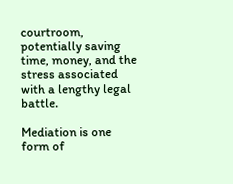courtroom, potentially saving time, money, and the stress associated with a lengthy legal battle.

Mediation is one form of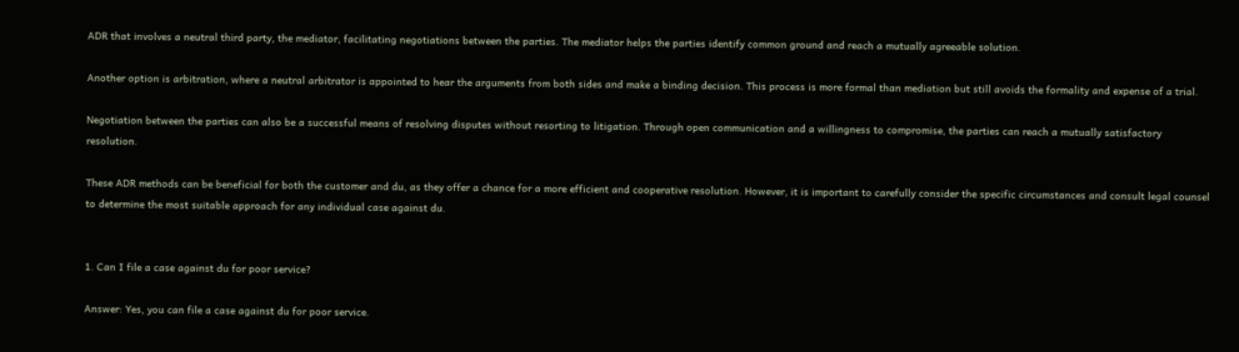ADR that involves a neutral third party, the mediator, facilitating negotiations between the parties. The mediator helps the parties identify common ground and reach a mutually agreeable solution.

Another option is arbitration, where a neutral arbitrator is appointed to hear the arguments from both sides and make a binding decision. This process is more formal than mediation but still avoids the formality and expense of a trial.

Negotiation between the parties can also be a successful means of resolving disputes without resorting to litigation. Through open communication and a willingness to compromise, the parties can reach a mutually satisfactory resolution.

These ADR methods can be beneficial for both the customer and du, as they offer a chance for a more efficient and cooperative resolution. However, it is important to carefully consider the specific circumstances and consult legal counsel to determine the most suitable approach for any individual case against du.


1. Can I file a case against du for poor service?

Answer: Yes, you can file a case against du for poor service.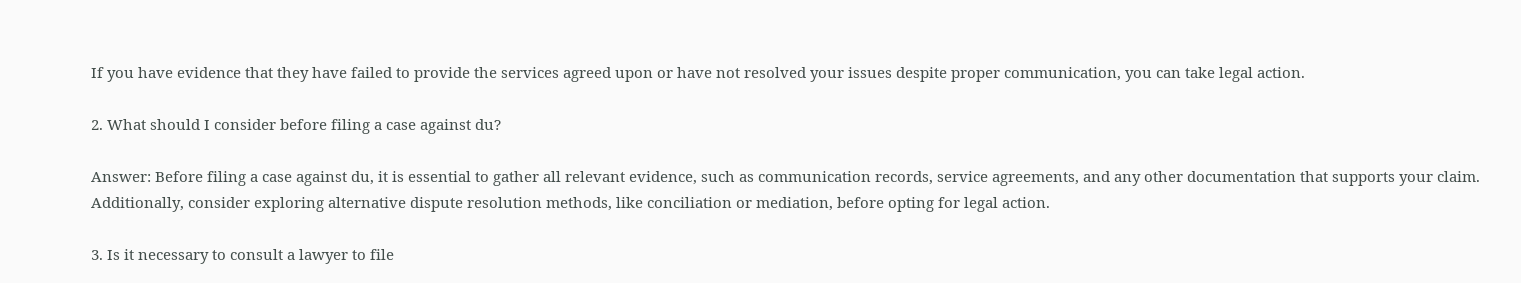If you have evidence that they have failed to provide the services agreed upon or have not resolved your issues despite proper communication, you can take legal action.

2. What should I consider before filing a case against du?

Answer: Before filing a case against du, it is essential to gather all relevant evidence, such as communication records, service agreements, and any other documentation that supports your claim. Additionally, consider exploring alternative dispute resolution methods, like conciliation or mediation, before opting for legal action.

3. Is it necessary to consult a lawyer to file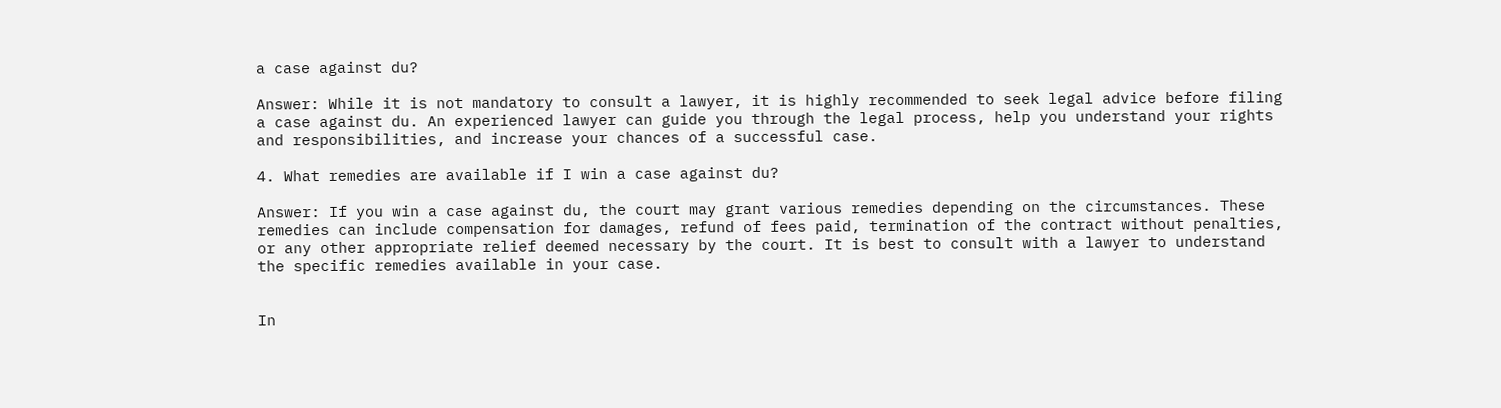a case against du?

Answer: While it is not mandatory to consult a lawyer, it is highly recommended to seek legal advice before filing a case against du. An experienced lawyer can guide you through the legal process, help you understand your rights and responsibilities, and increase your chances of a successful case.

4. What remedies are available if I win a case against du?

Answer: If you win a case against du, the court may grant various remedies depending on the circumstances. These remedies can include compensation for damages, refund of fees paid, termination of the contract without penalties, or any other appropriate relief deemed necessary by the court. It is best to consult with a lawyer to understand the specific remedies available in your case.


In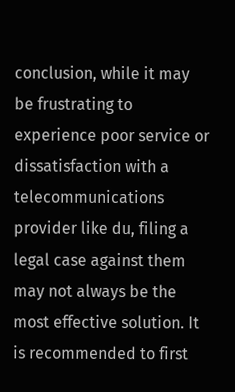conclusion, while it may be frustrating to experience poor service or dissatisfaction with a telecommunications provider like du, filing a legal case against them may not always be the most effective solution. It is recommended to first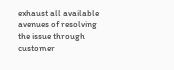exhaust all available avenues of resolving the issue through customer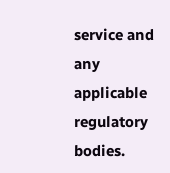service and any applicable regulatory bodies.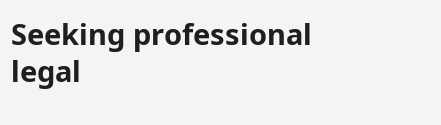Seeking professional legal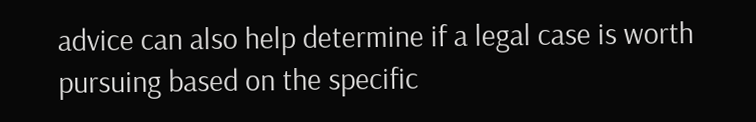advice can also help determine if a legal case is worth pursuing based on the specific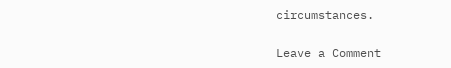circumstances.

Leave a Comment